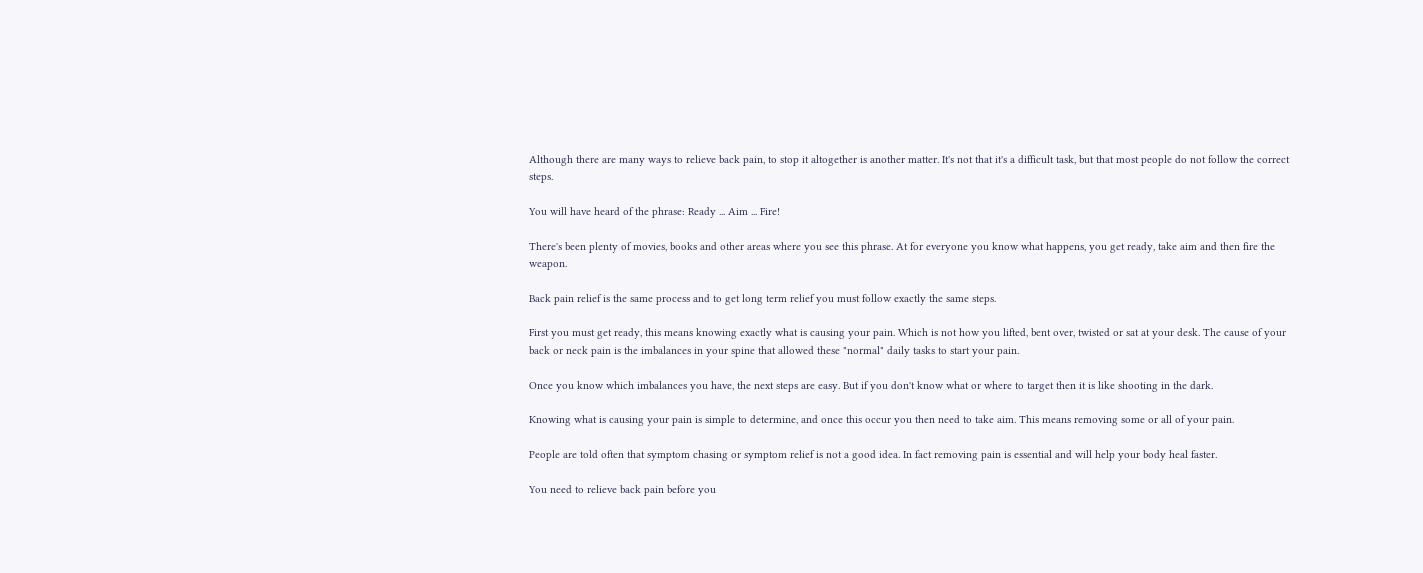Although there are many ways to relieve back pain, to stop it altogether is another matter. It's not that it's a difficult task, but that most people do not follow the correct steps.

You will have heard of the phrase: Ready ... Aim ... Fire!

There's been plenty of movies, books and other areas where you see this phrase. At for everyone you know what happens, you get ready, take aim and then fire the weapon.

Back pain relief is the same process and to get long term relief you must follow exactly the same steps.

First you must get ready, this means knowing exactly what is causing your pain. Which is not how you lifted, bent over, twisted or sat at your desk. The cause of your back or neck pain is the imbalances in your spine that allowed these "normal" daily tasks to start your pain.

Once you know which imbalances you have, the next steps are easy. But if you don't know what or where to target then it is like shooting in the dark.

Knowing what is causing your pain is simple to determine, and once this occur you then need to take aim. This means removing some or all of your pain.

People are told often that symptom chasing or symptom relief is not a good idea. In fact removing pain is essential and will help your body heal faster.

You need to relieve back pain before you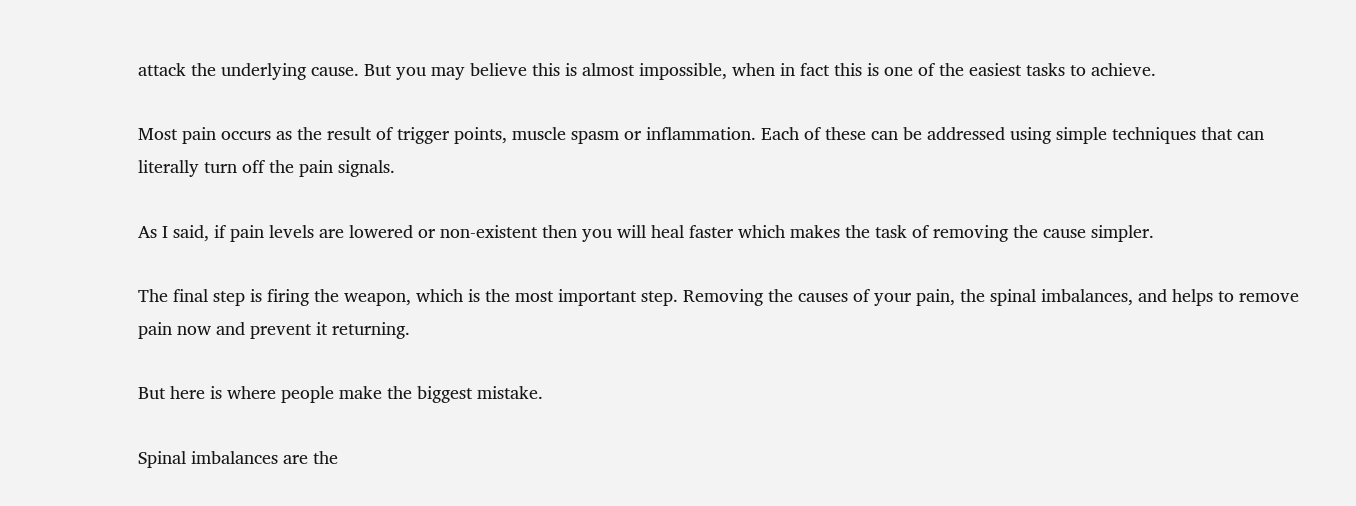attack the underlying cause. But you may believe this is almost impossible, when in fact this is one of the easiest tasks to achieve.

Most pain occurs as the result of trigger points, muscle spasm or inflammation. Each of these can be addressed using simple techniques that can literally turn off the pain signals.

As I said, if pain levels are lowered or non-existent then you will heal faster which makes the task of removing the cause simpler.

The final step is firing the weapon, which is the most important step. Removing the causes of your pain, the spinal imbalances, and helps to remove pain now and prevent it returning.

But here is where people make the biggest mistake.

Spinal imbalances are the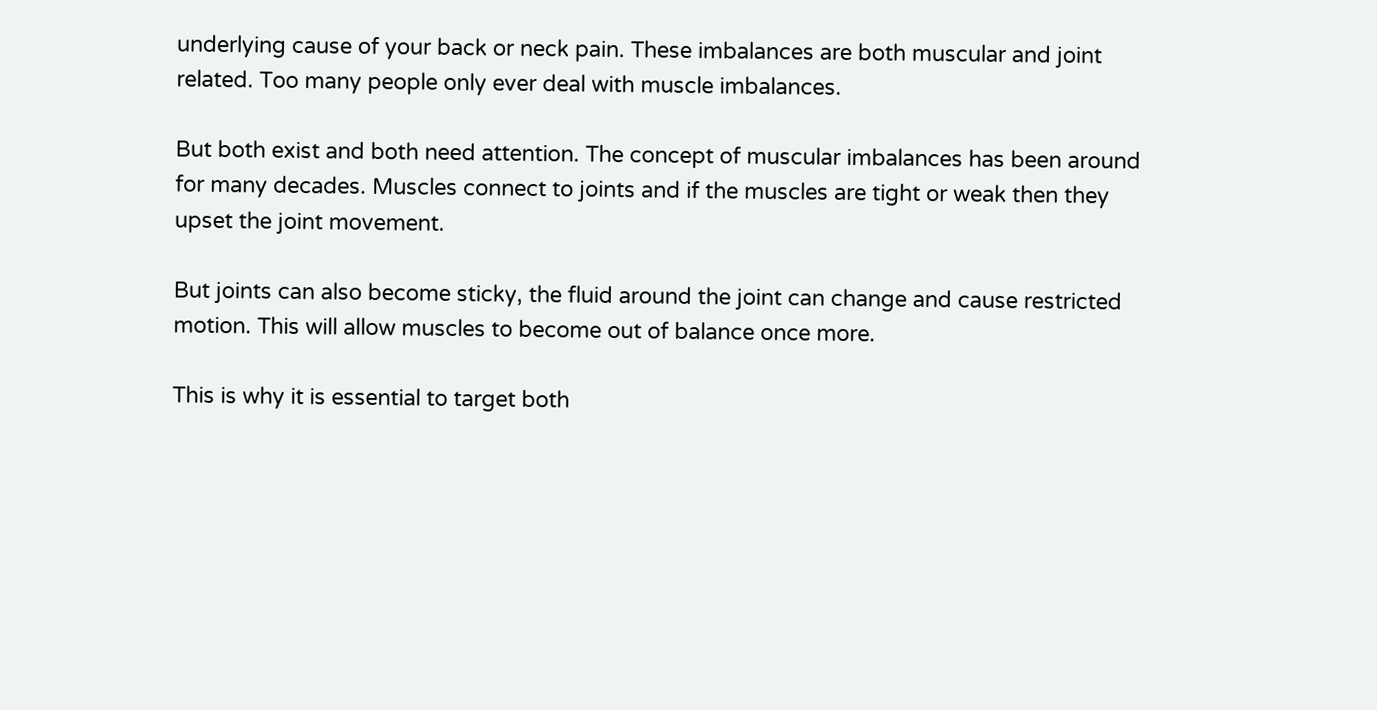underlying cause of your back or neck pain. These imbalances are both muscular and joint related. Too many people only ever deal with muscle imbalances.

But both exist and both need attention. The concept of muscular imbalances has been around for many decades. Muscles connect to joints and if the muscles are tight or weak then they upset the joint movement.

But joints can also become sticky, the fluid around the joint can change and cause restricted motion. This will allow muscles to become out of balance once more.

This is why it is essential to target both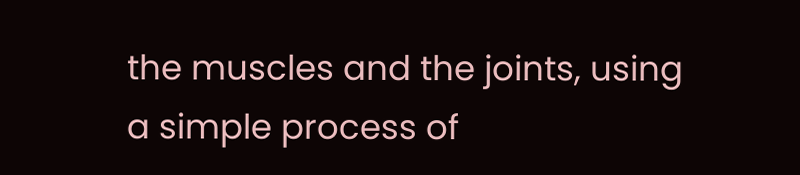the muscles and the joints, using a simple process of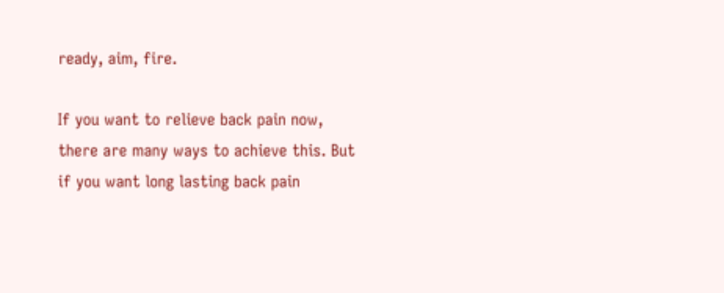ready, aim, fire.

If you want to relieve back pain now, there are many ways to achieve this. But if you want long lasting back pain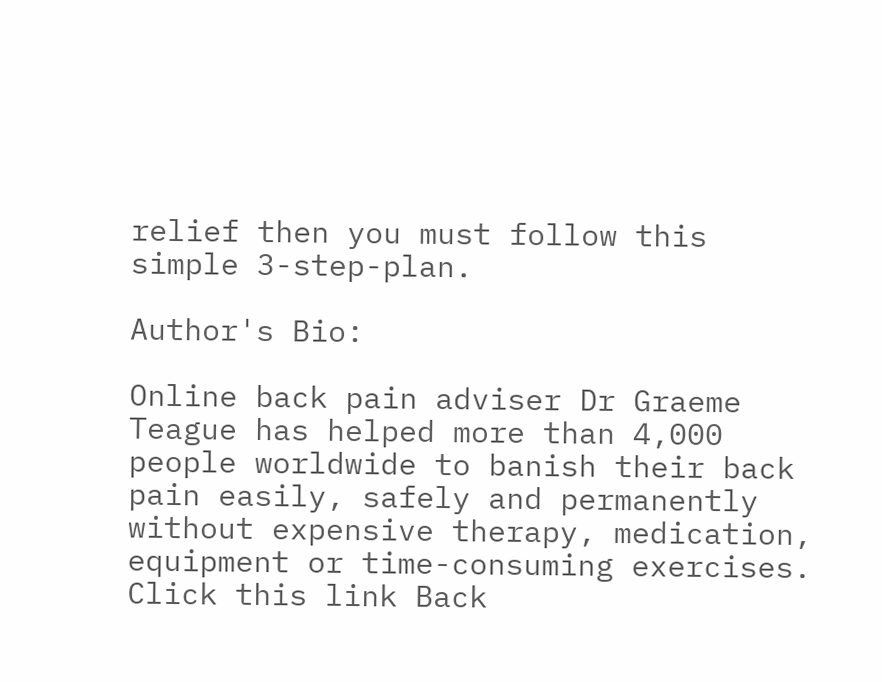relief then you must follow this simple 3-step-plan.

Author's Bio:

Online back pain adviser Dr Graeme Teague has helped more than 4,000 people worldwide to banish their back pain easily, safely and permanently without expensive therapy, medication, equipment or time-consuming exercises. Click this link Back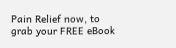Pain Relief now, to grab your FREE eBook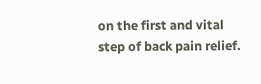on the first and vital step of back pain relief.